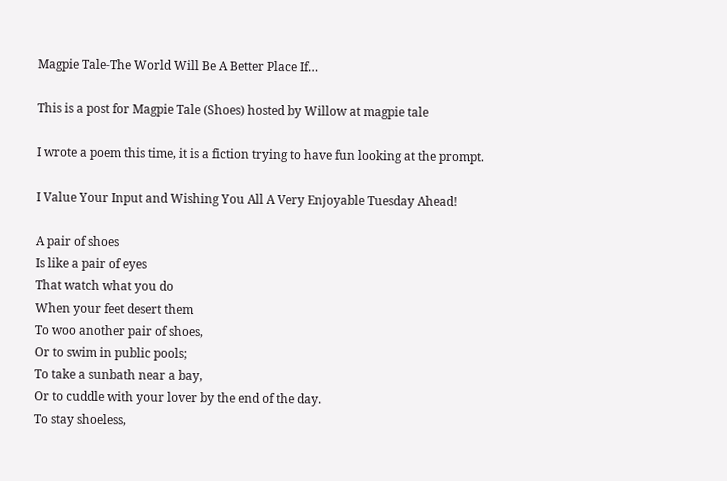Magpie Tale-The World Will Be A Better Place If…

This is a post for Magpie Tale (Shoes) hosted by Willow at magpie tale

I wrote a poem this time, it is a fiction trying to have fun looking at the prompt.

I Value Your Input and Wishing You All A Very Enjoyable Tuesday Ahead!

A pair of shoes
Is like a pair of eyes
That watch what you do
When your feet desert them
To woo another pair of shoes,
Or to swim in public pools;
To take a sunbath near a bay,
Or to cuddle with your lover by the end of the day.
To stay shoeless,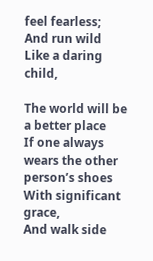feel fearless;
And run wild
Like a daring child,

The world will be a better place
If one always wears the other person’s shoes
With significant grace,
And walk side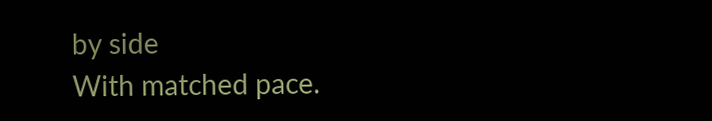by side
With matched pace.